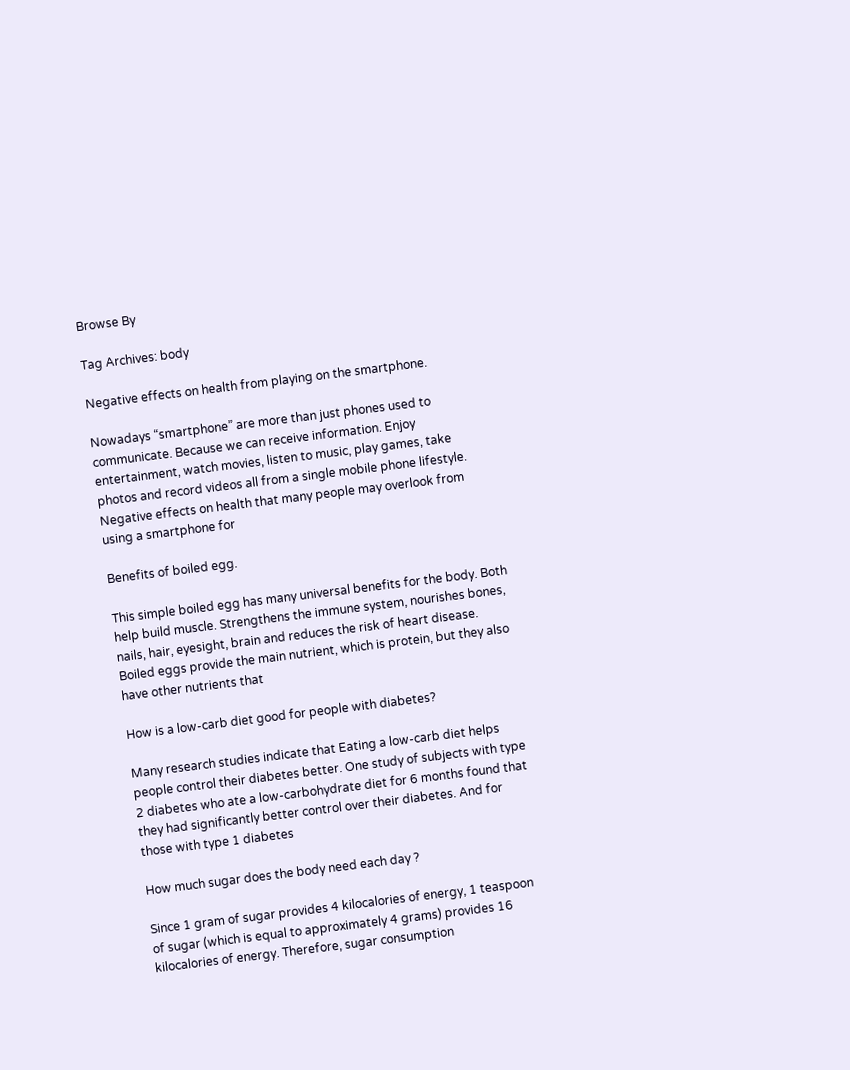Browse By

Tag Archives: body

Negative effects on health from playing on the smartphone.

Nowadays “smartphone” are more than just phones used to communicate. Because we can receive information. Enjoy entertainment, watch movies, listen to music, play games, take photos and record videos all from a single mobile phone lifestyle. Negative effects on health that many people may overlook from using a smartphone for

Benefits of boiled egg.

This simple boiled egg has many universal benefits for the body. Both help build muscle. Strengthens the immune system, nourishes bones, nails, hair, eyesight, brain and reduces the risk of heart disease. Boiled eggs provide the main nutrient, which is protein, but they also have other nutrients that

How is a low-carb diet good for people with diabetes?

Many research studies indicate that Eating a low-carb diet helps people control their diabetes better. One study of subjects with type 2 diabetes who ate a low-carbohydrate diet for 6 months found that they had significantly better control over their diabetes. And for those with type 1 diabetes

How much sugar does the body need each day ?

Since 1 gram of sugar provides 4 kilocalories of energy, 1 teaspoon of sugar (which is equal to approximately 4 grams) provides 16 kilocalories of energy. Therefore, sugar consumption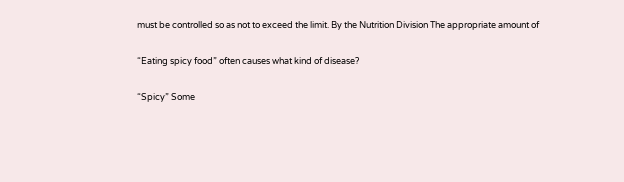must be controlled so as not to exceed the limit. By the Nutrition Division The appropriate amount of

“Eating spicy food” often causes what kind of disease?

“Spicy” Some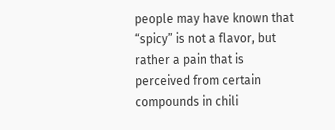people may have known that “spicy” is not a flavor, but rather a pain that is perceived from certain compounds in chili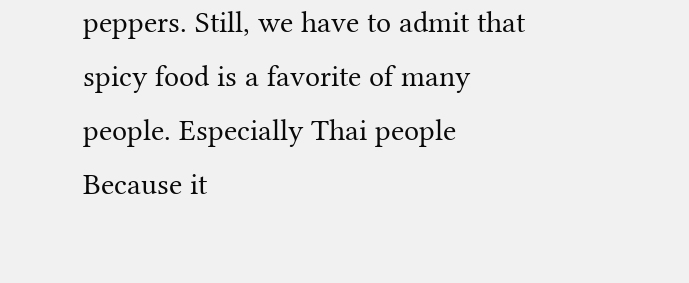peppers. Still, we have to admit that spicy food is a favorite of many people. Especially Thai people Because it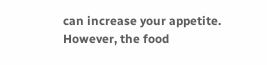can increase your appetite. However, the food